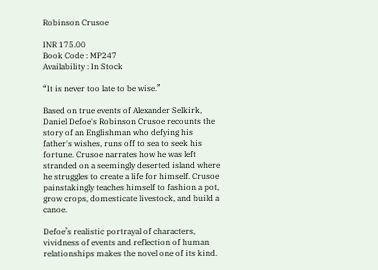Robinson Crusoe

INR 175.00
Book Code : MP247
Availability : In Stock

“It is never too late to be wise.”

Based on true events of Alexander Selkirk, Daniel Defoe's Robinson Crusoe recounts the story of an Englishman who defying his father's wishes, runs off to sea to seek his fortune. Crusoe narrates how he was left stranded on a seemingly deserted island where he struggles to create a life for himself. Crusoe painstakingly teaches himself to fashion a pot, grow crops, domesticate livestock, and build a canoe.

Defoe’s realistic portrayal of characters, vividness of events and reflection of human relationships makes the novel one of its kind.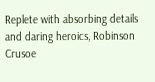Replete with absorbing details and daring heroics, Robinson Crusoe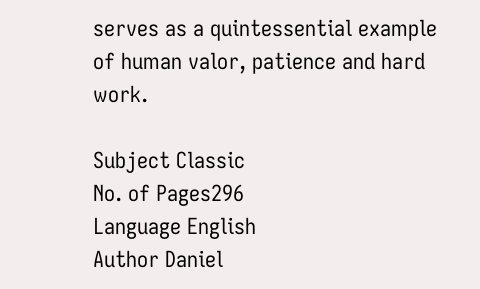serves as a quintessential example of human valor, patience and hard work.

Subject Classic
No. of Pages296
Language English
Author Daniel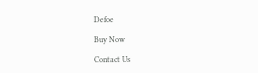Defoe

Buy Now

Contact Us